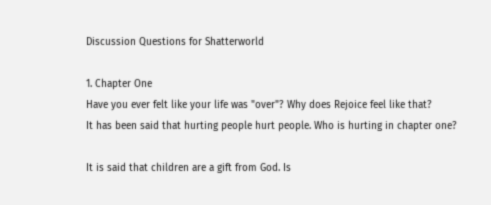Discussion Questions for Shatterworld

1. Chapter One
Have you ever felt like your life was "over"? Why does Rejoice feel like that?
It has been said that hurting people hurt people. Who is hurting in chapter one?

It is said that children are a gift from God. Is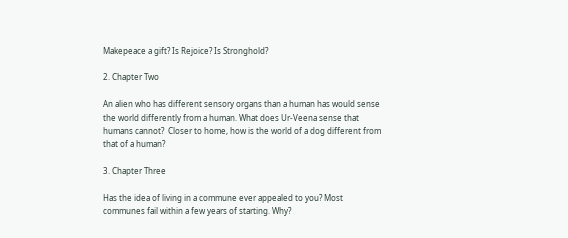Makepeace a gift? Is Rejoice? Is Stronghold?

2. Chapter Two

An alien who has different sensory organs than a human has would sense the world differently from a human. What does Ur-Veena sense that humans cannot?  Closer to home, how is the world of a dog different from that of a human?

3. Chapter Three

Has the idea of living in a commune ever appealed to you? Most communes fail within a few years of starting. Why?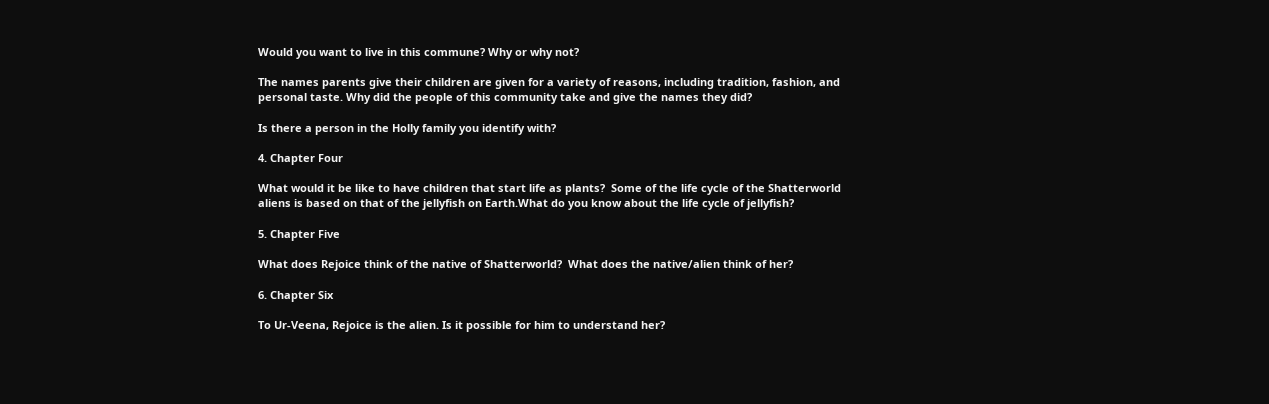Would you want to live in this commune? Why or why not?

The names parents give their children are given for a variety of reasons, including tradition, fashion, and personal taste. Why did the people of this community take and give the names they did?

Is there a person in the Holly family you identify with?

4. Chapter Four

What would it be like to have children that start life as plants?  Some of the life cycle of the Shatterworld aliens is based on that of the jellyfish on Earth.What do you know about the life cycle of jellyfish?

5. Chapter Five

What does Rejoice think of the native of Shatterworld?  What does the native/alien think of her?

6. Chapter Six

To Ur-Veena, Rejoice is the alien. Is it possible for him to understand her?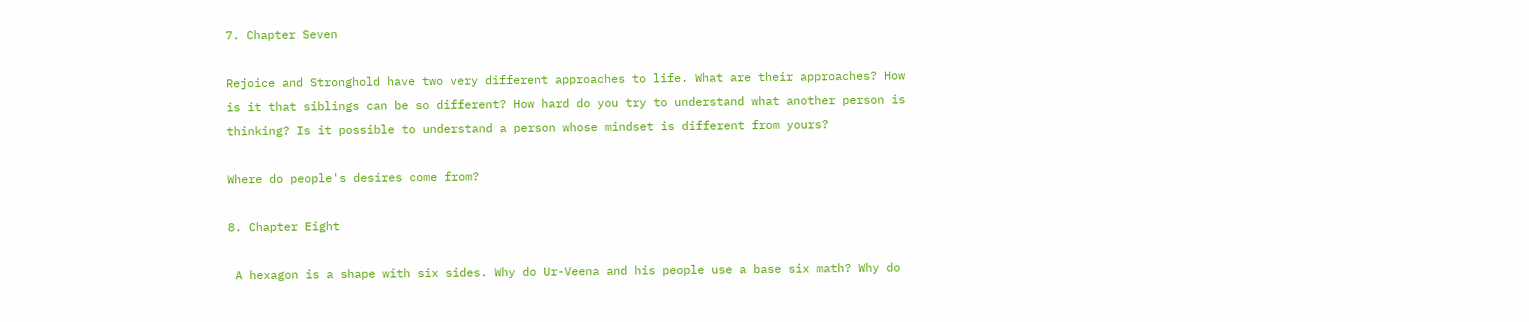7. Chapter Seven

Rejoice and Stronghold have two very different approaches to life. What are their approaches? How is it that siblings can be so different? How hard do you try to understand what another person is thinking? Is it possible to understand a person whose mindset is different from yours?

Where do people's desires come from?

8. Chapter Eight

 A hexagon is a shape with six sides. Why do Ur-Veena and his people use a base six math? Why do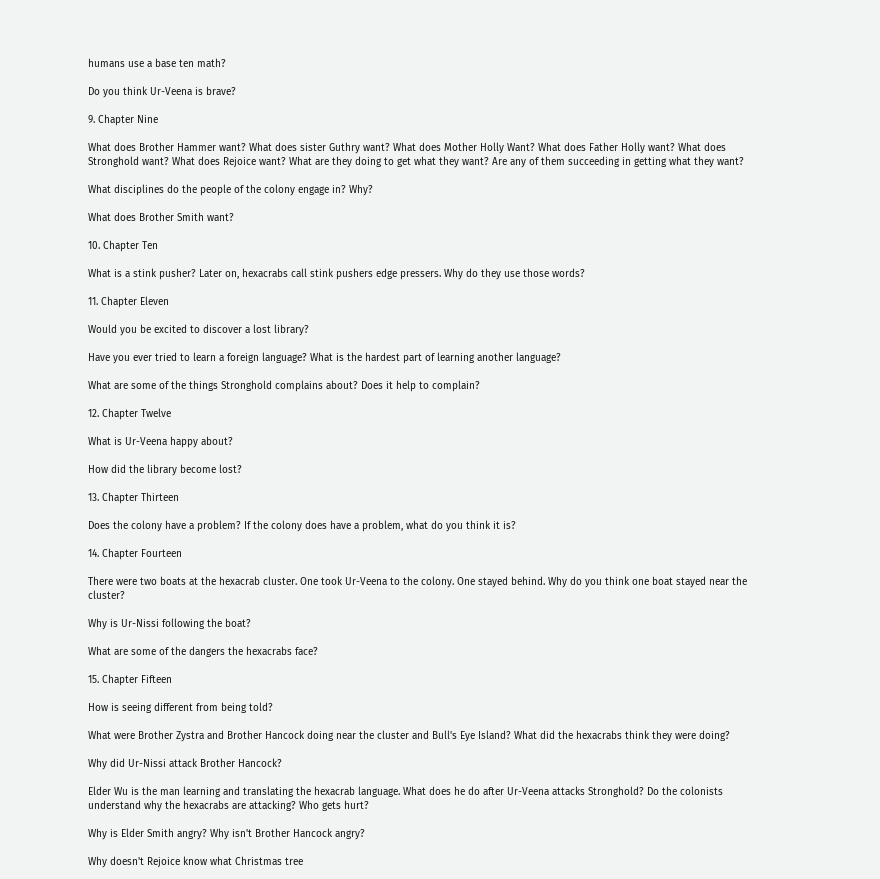humans use a base ten math?

Do you think Ur-Veena is brave?

9. Chapter Nine

What does Brother Hammer want? What does sister Guthry want? What does Mother Holly Want? What does Father Holly want? What does Stronghold want? What does Rejoice want? What are they doing to get what they want? Are any of them succeeding in getting what they want?

What disciplines do the people of the colony engage in? Why?

What does Brother Smith want?

10. Chapter Ten

What is a stink pusher? Later on, hexacrabs call stink pushers edge pressers. Why do they use those words?

11. Chapter Eleven

Would you be excited to discover a lost library?

Have you ever tried to learn a foreign language? What is the hardest part of learning another language?

What are some of the things Stronghold complains about? Does it help to complain?

12. Chapter Twelve

What is Ur-Veena happy about?

How did the library become lost?

13. Chapter Thirteen

Does the colony have a problem? If the colony does have a problem, what do you think it is?

14. Chapter Fourteen

There were two boats at the hexacrab cluster. One took Ur-Veena to the colony. One stayed behind. Why do you think one boat stayed near the cluster?

Why is Ur-Nissi following the boat?

What are some of the dangers the hexacrabs face?

15. Chapter Fifteen

How is seeing different from being told?

What were Brother Zystra and Brother Hancock doing near the cluster and Bull's Eye Island? What did the hexacrabs think they were doing?

Why did Ur-Nissi attack Brother Hancock?

Elder Wu is the man learning and translating the hexacrab language. What does he do after Ur-Veena attacks Stronghold? Do the colonists understand why the hexacrabs are attacking? Who gets hurt?

Why is Elder Smith angry? Why isn't Brother Hancock angry?

Why doesn't Rejoice know what Christmas tree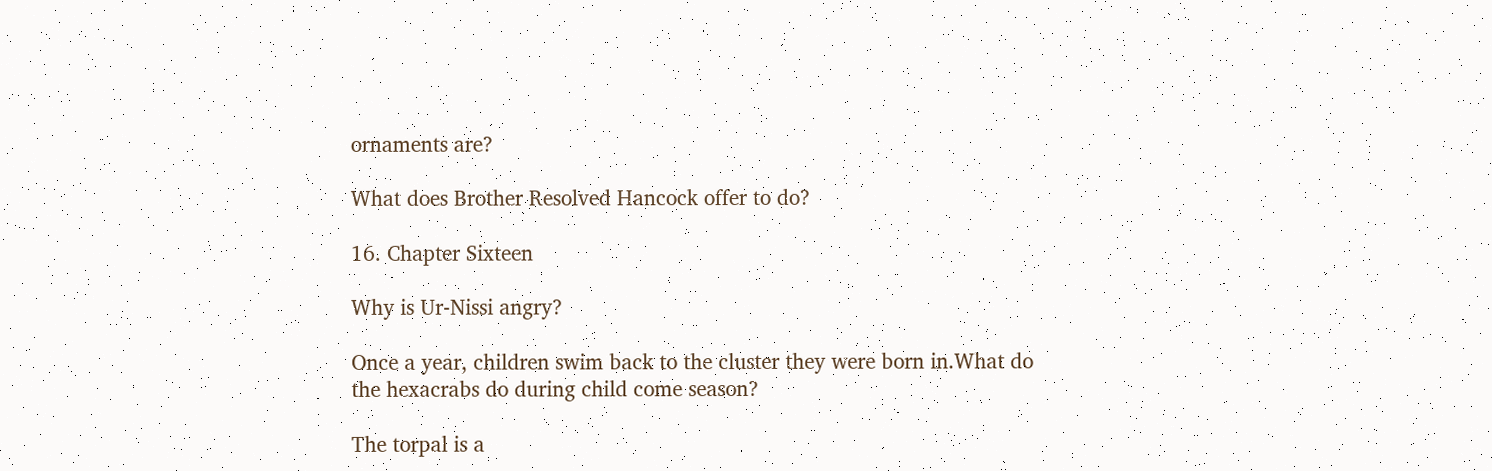ornaments are?

What does Brother Resolved Hancock offer to do?

16. Chapter Sixteen

Why is Ur-Nissi angry?

Once a year, children swim back to the cluster they were born in.What do the hexacrabs do during child come season?

The torpal is a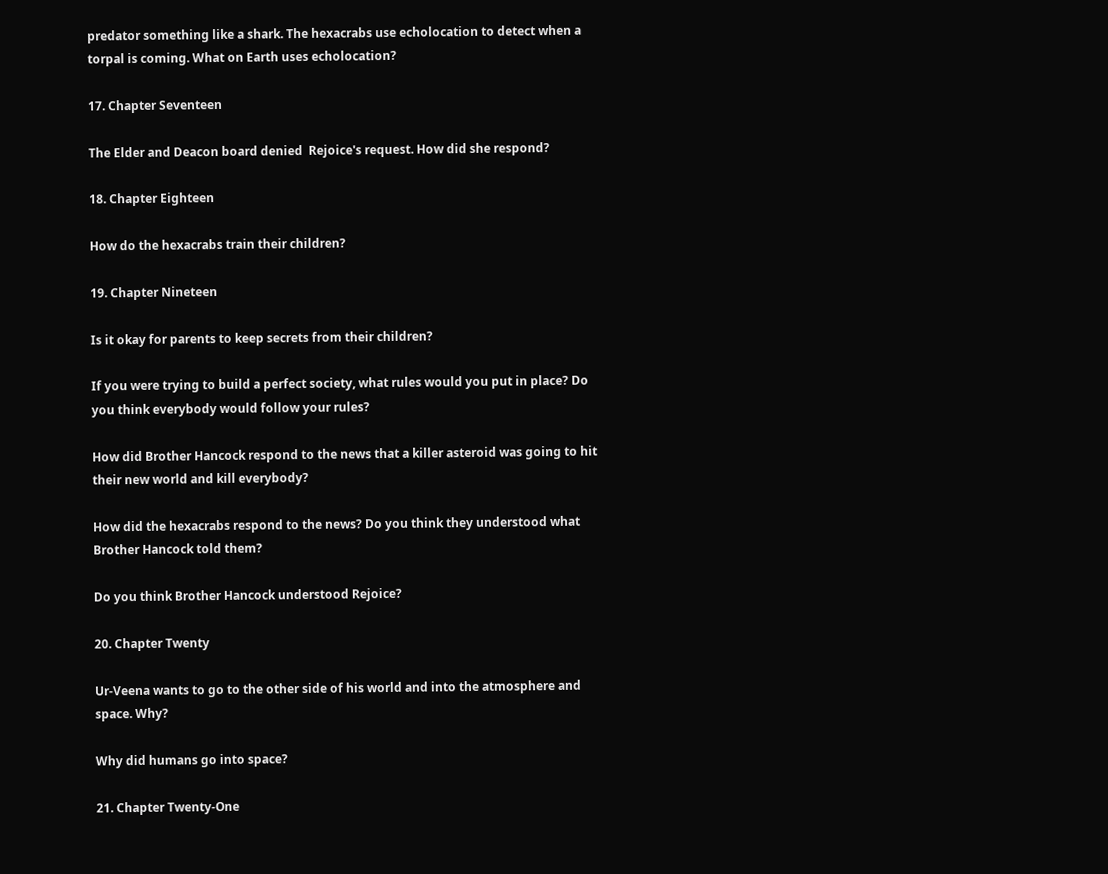predator something like a shark. The hexacrabs use echolocation to detect when a torpal is coming. What on Earth uses echolocation?

17. Chapter Seventeen

The Elder and Deacon board denied  Rejoice's request. How did she respond?

18. Chapter Eighteen

How do the hexacrabs train their children?

19. Chapter Nineteen

Is it okay for parents to keep secrets from their children?

If you were trying to build a perfect society, what rules would you put in place? Do you think everybody would follow your rules?

How did Brother Hancock respond to the news that a killer asteroid was going to hit their new world and kill everybody?

How did the hexacrabs respond to the news? Do you think they understood what Brother Hancock told them?

Do you think Brother Hancock understood Rejoice?

20. Chapter Twenty

Ur-Veena wants to go to the other side of his world and into the atmosphere and space. Why?

Why did humans go into space?

21. Chapter Twenty-One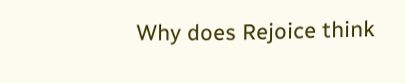Why does Rejoice think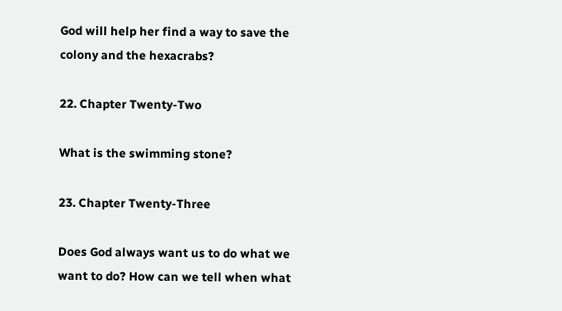God will help her find a way to save the colony and the hexacrabs?

22. Chapter Twenty-Two

What is the swimming stone?

23. Chapter Twenty-Three

Does God always want us to do what we want to do? How can we tell when what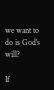we want to do is God's will?

If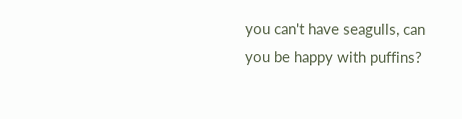you can't have seagulls, can you be happy with puffins?